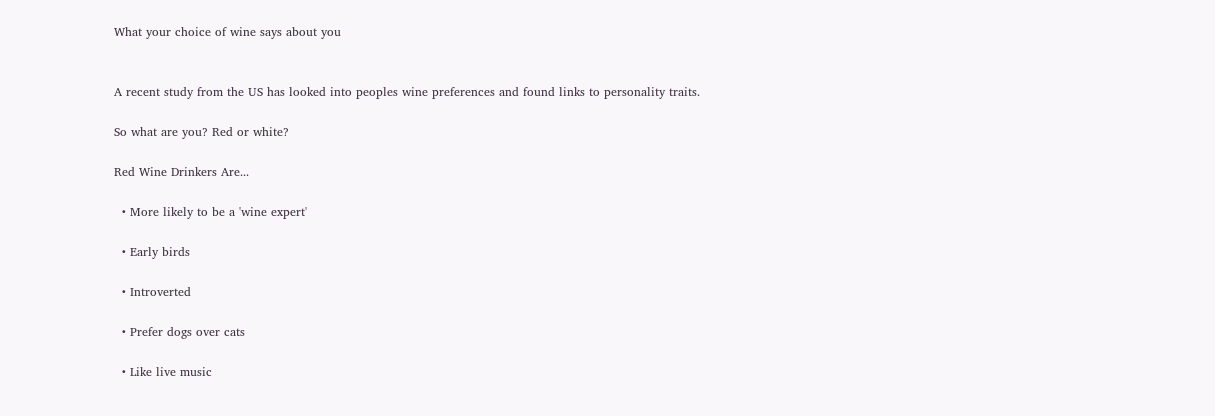What your choice of wine says about you


A recent study from the US has looked into peoples wine preferences and found links to personality traits.

So what are you? Red or white?

Red Wine Drinkers Are...

  • More likely to be a 'wine expert'

  • Early birds

  • Introverted

  • Prefer dogs over cats

  • Like live music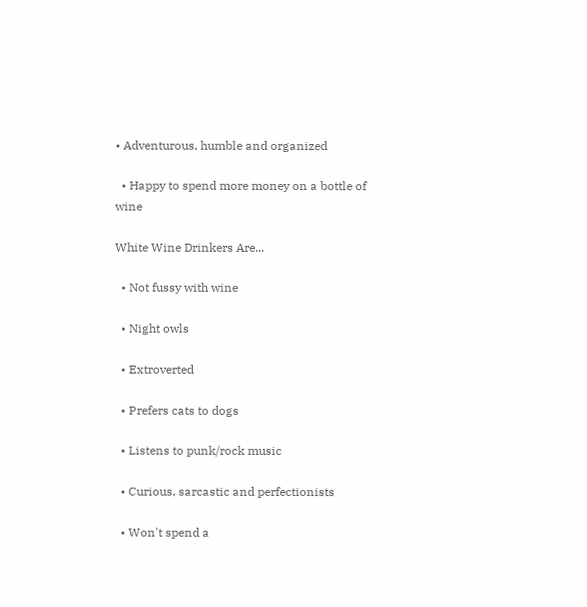• Adventurous, humble and organized

  • Happy to spend more money on a bottle of wine

White Wine Drinkers Are...

  • Not fussy with wine

  • Night owls

  • Extroverted

  • Prefers cats to dogs

  • Listens to punk/rock music

  • Curious, sarcastic and perfectionists

  • Won't spend a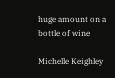huge amount on a bottle of wine

Michelle Keighley